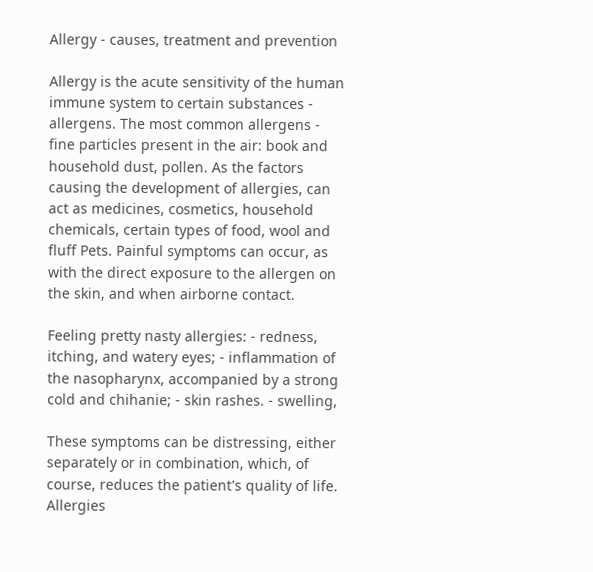Allergy - causes, treatment and prevention

Allergy is the acute sensitivity of the human immune system to certain substances - allergens. The most common allergens - fine particles present in the air: book and household dust, pollen. As the factors causing the development of allergies, can act as medicines, cosmetics, household chemicals, certain types of food, wool and fluff Pets. Painful symptoms can occur, as with the direct exposure to the allergen on the skin, and when airborne contact.

Feeling pretty nasty allergies: - redness, itching, and watery eyes; - inflammation of the nasopharynx, accompanied by a strong cold and chihanie; - skin rashes. - swelling,

These symptoms can be distressing, either separately or in combination, which, of course, reduces the patient's quality of life. Allergies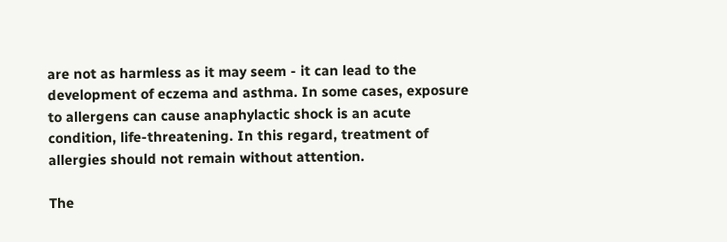are not as harmless as it may seem - it can lead to the development of eczema and asthma. In some cases, exposure to allergens can cause anaphylactic shock is an acute condition, life-threatening. In this regard, treatment of allergies should not remain without attention.

The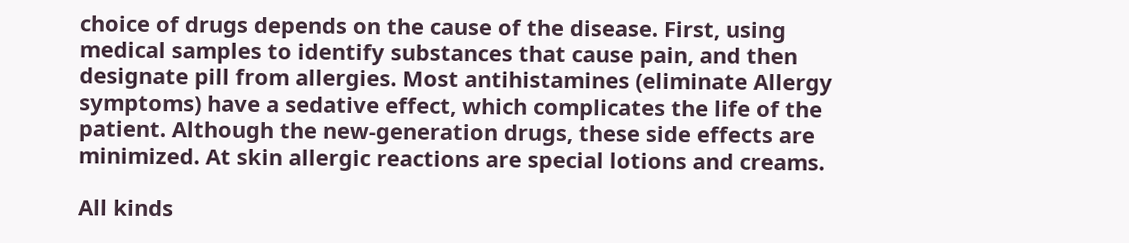choice of drugs depends on the cause of the disease. First, using medical samples to identify substances that cause pain, and then designate pill from allergies. Most antihistamines (eliminate Allergy symptoms) have a sedative effect, which complicates the life of the patient. Although the new-generation drugs, these side effects are minimized. At skin allergic reactions are special lotions and creams.

All kinds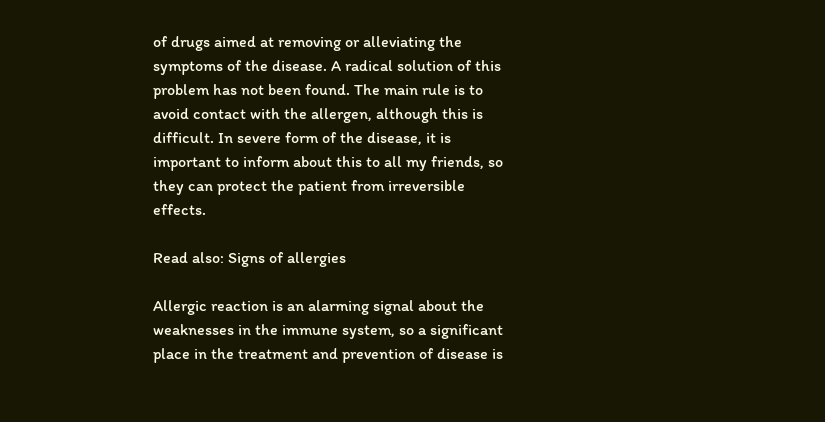of drugs aimed at removing or alleviating the symptoms of the disease. A radical solution of this problem has not been found. The main rule is to avoid contact with the allergen, although this is difficult. In severe form of the disease, it is important to inform about this to all my friends, so they can protect the patient from irreversible effects.

Read also: Signs of allergies

Allergic reaction is an alarming signal about the weaknesses in the immune system, so a significant place in the treatment and prevention of disease is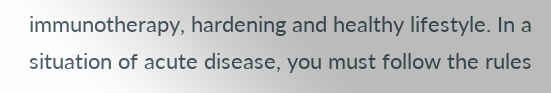immunotherapy, hardening and healthy lifestyle. In a situation of acute disease, you must follow the rules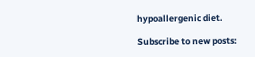hypoallergenic diet.

Subscribe to new posts: